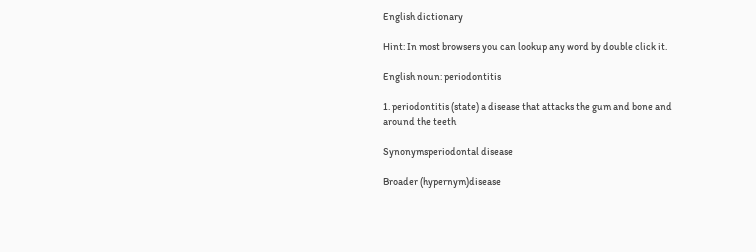English dictionary

Hint: In most browsers you can lookup any word by double click it.

English noun: periodontitis

1. periodontitis (state) a disease that attacks the gum and bone and around the teeth

Synonymsperiodontal disease

Broader (hypernym)disease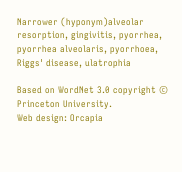Narrower (hyponym)alveolar resorption, gingivitis, pyorrhea, pyorrhea alveolaris, pyorrhoea, Riggs' disease, ulatrophia

Based on WordNet 3.0 copyright © Princeton University.
Web design: Orcapia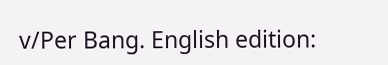v/Per Bang. English edition: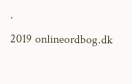.
2019 onlineordbog.dk